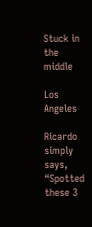Stuck in the middle

Los Angeles

Ricardo simply says, “Spotted these 3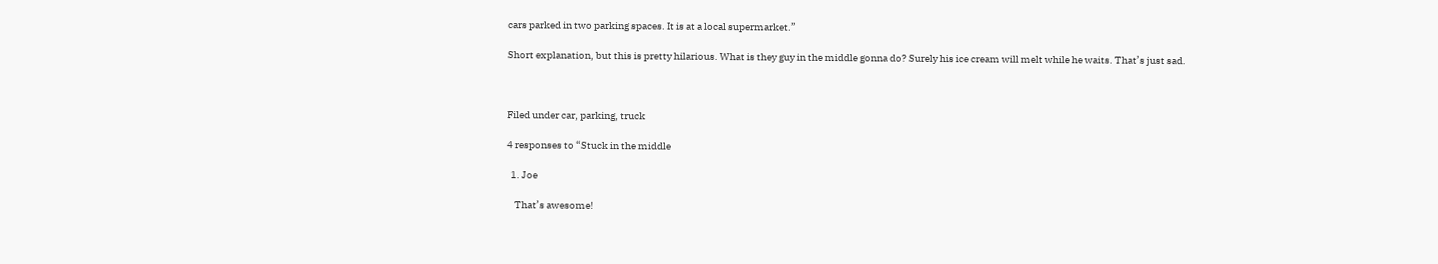cars parked in two parking spaces. It is at a local supermarket.”

Short explanation, but this is pretty hilarious. What is they guy in the middle gonna do? Surely his ice cream will melt while he waits. That’s just sad.



Filed under car, parking, truck

4 responses to “Stuck in the middle

  1. Joe

    That’s awesome!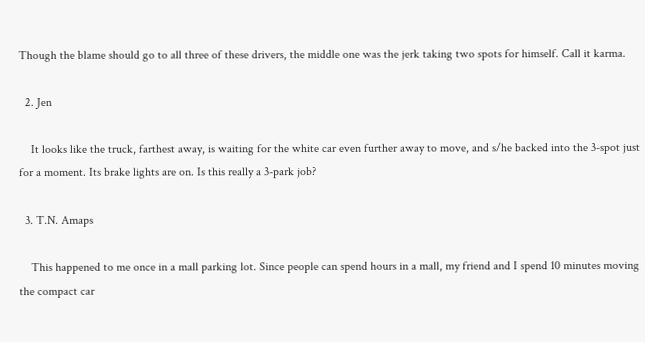Though the blame should go to all three of these drivers, the middle one was the jerk taking two spots for himself. Call it karma.

  2. Jen

    It looks like the truck, farthest away, is waiting for the white car even further away to move, and s/he backed into the 3-spot just for a moment. Its brake lights are on. Is this really a 3-park job?

  3. T.N. Amaps

    This happened to me once in a mall parking lot. Since people can spend hours in a mall, my friend and I spend 10 minutes moving the compact car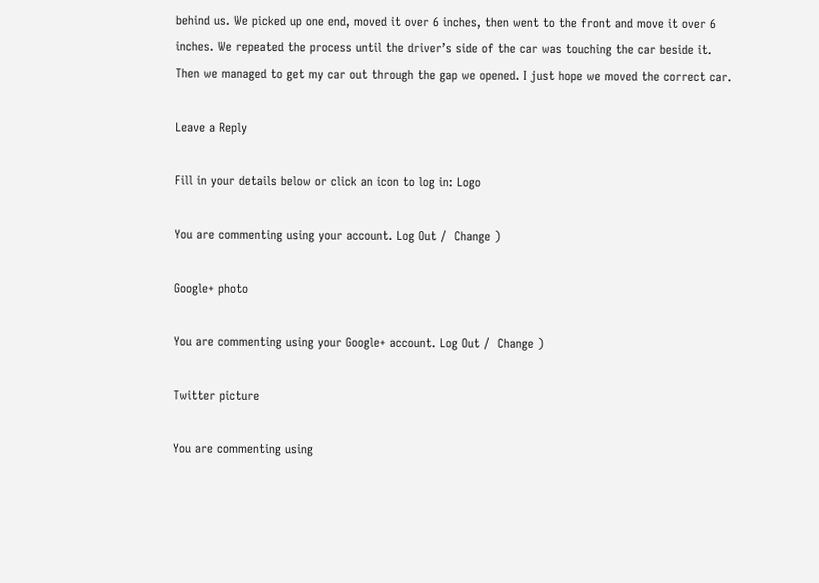behind us. We picked up one end, moved it over 6 inches, then went to the front and move it over 6 inches. We repeated the process until the driver’s side of the car was touching the car beside it. Then we managed to get my car out through the gap we opened. I just hope we moved the correct car.

Leave a Reply

Fill in your details below or click an icon to log in: Logo

You are commenting using your account. Log Out /  Change )

Google+ photo

You are commenting using your Google+ account. Log Out /  Change )

Twitter picture

You are commenting using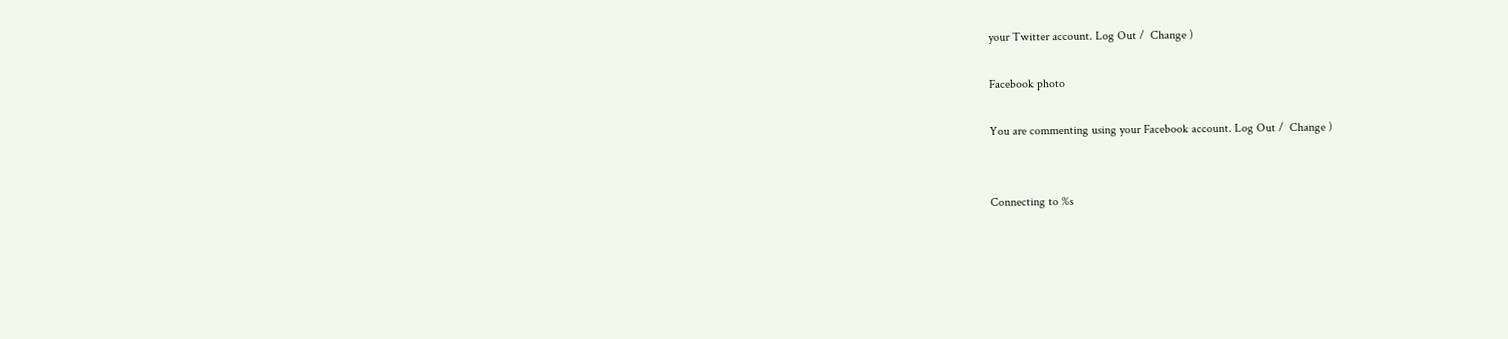your Twitter account. Log Out /  Change )

Facebook photo

You are commenting using your Facebook account. Log Out /  Change )


Connecting to %s